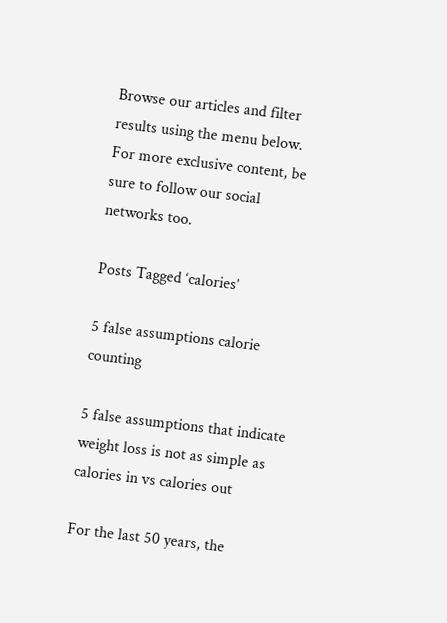Browse our articles and filter results using the menu below.
For more exclusive content, be sure to follow our social networks too.

Posts Tagged ‘calories’

5 false assumptions calorie counting

5 false assumptions that indicate weight loss is not as simple as calories in vs calories out

For the last 50 years, the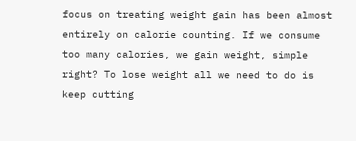focus on treating weight gain has been almost entirely on calorie counting. If we consume too many calories, we gain weight, simple right? To lose weight all we need to do is keep cutting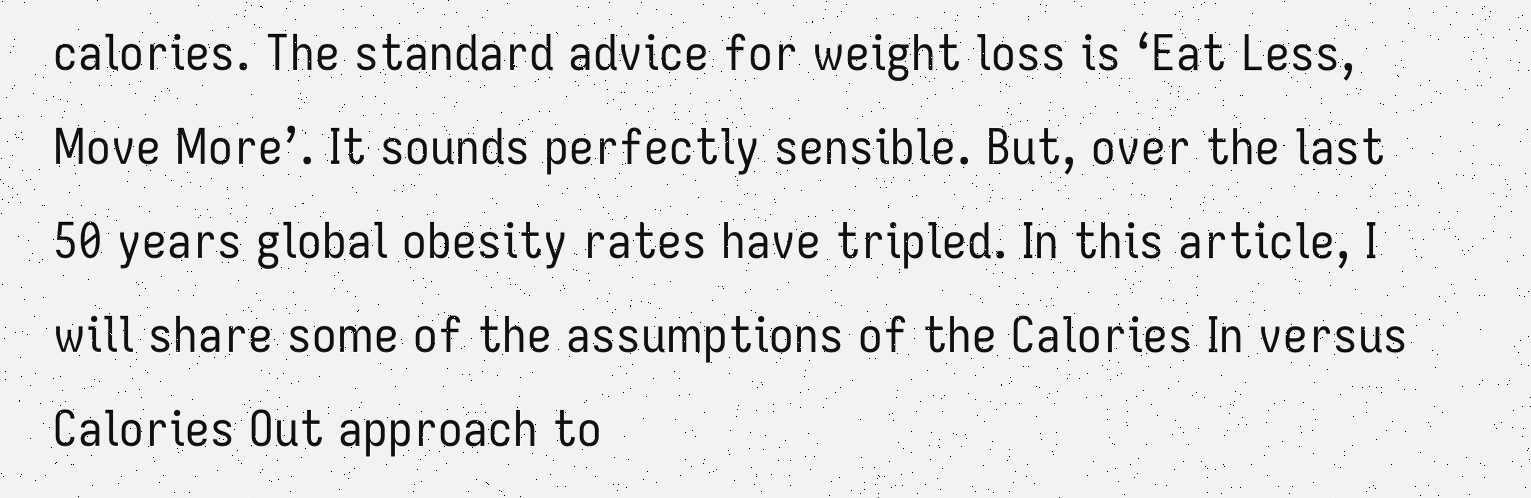calories. The standard advice for weight loss is ‘Eat Less, Move More’. It sounds perfectly sensible. But, over the last 50 years global obesity rates have tripled. In this article, I will share some of the assumptions of the Calories In versus Calories Out approach to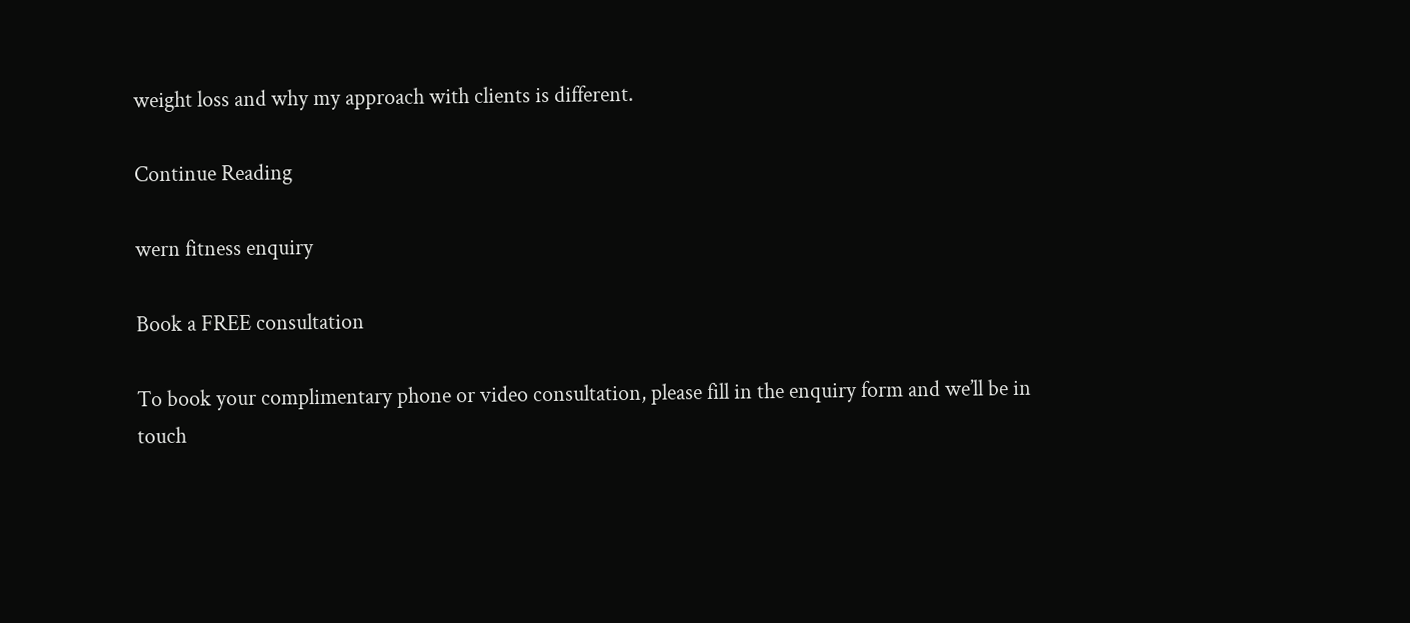weight loss and why my approach with clients is different.

Continue Reading

wern fitness enquiry

Book a FREE consultation

To book your complimentary phone or video consultation, please fill in the enquiry form and we’ll be in touch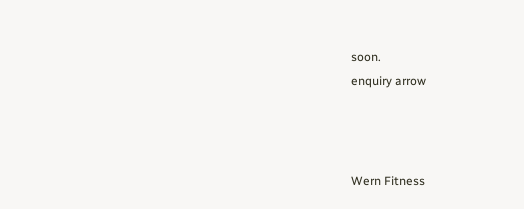soon.
enquiry arrow



Wern Fitness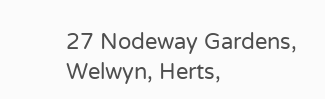27 Nodeway Gardens,
Welwyn, Herts,